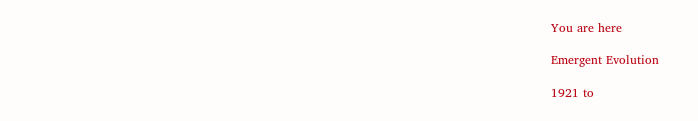You are here

Emergent Evolution

1921 to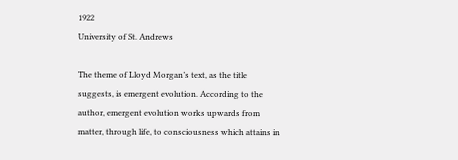1922
University of St. Andrews

The theme of Lloyd Morgan’s text, as the title suggests, is emergent evolution. According to the author, emergent evolution works upwards from matter, through life, to consciousness which attains in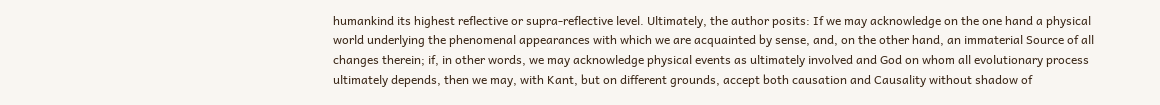humankind its highest reflective or supra-reflective level. Ultimately, the author posits: If we may acknowledge on the one hand a physical world underlying the phenomenal appearances with which we are acquainted by sense, and, on the other hand, an immaterial Source of all changes therein; if, in other words, we may acknowledge physical events as ultimately involved and God on whom all evolutionary process ultimately depends, then we may, with Kant, but on different grounds, accept both causation and Causality without shadow of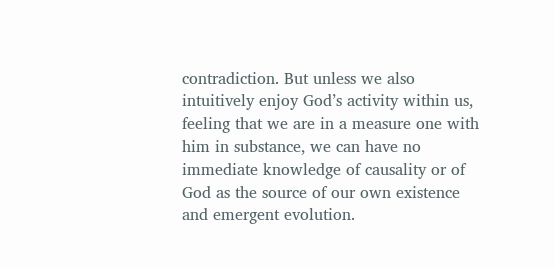contradiction. But unless we also intuitively enjoy God’s activity within us, feeling that we are in a measure one with him in substance, we can have no immediate knowledge of causality or of God as the source of our own existence and emergent evolution.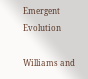Emergent Evolution

Williams and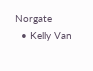Norgate
  • Kelly Van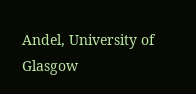Andel, University of Glasgow